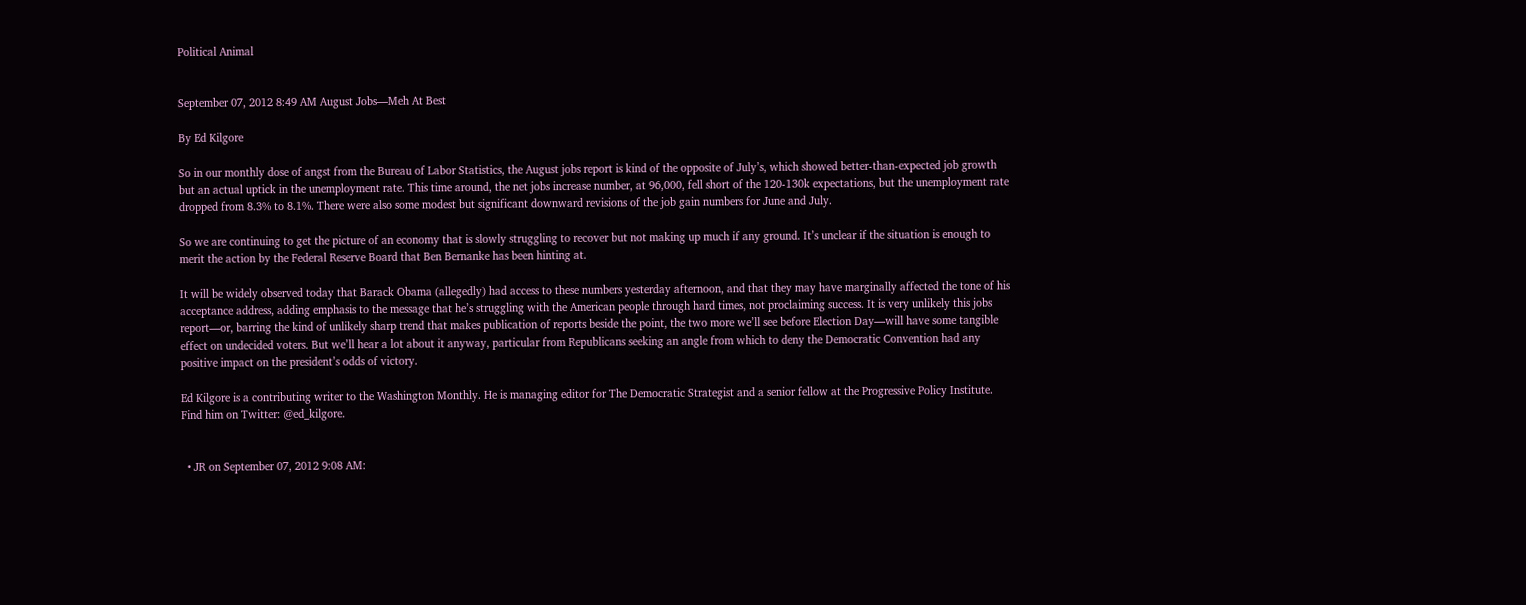Political Animal


September 07, 2012 8:49 AM August Jobs—Meh At Best

By Ed Kilgore

So in our monthly dose of angst from the Bureau of Labor Statistics, the August jobs report is kind of the opposite of July’s, which showed better-than-expected job growth but an actual uptick in the unemployment rate. This time around, the net jobs increase number, at 96,000, fell short of the 120-130k expectations, but the unemployment rate dropped from 8.3% to 8.1%. There were also some modest but significant downward revisions of the job gain numbers for June and July.

So we are continuing to get the picture of an economy that is slowly struggling to recover but not making up much if any ground. It’s unclear if the situation is enough to merit the action by the Federal Reserve Board that Ben Bernanke has been hinting at.

It will be widely observed today that Barack Obama (allegedly) had access to these numbers yesterday afternoon, and that they may have marginally affected the tone of his acceptance address, adding emphasis to the message that he’s struggling with the American people through hard times, not proclaiming success. It is very unlikely this jobs report—or, barring the kind of unlikely sharp trend that makes publication of reports beside the point, the two more we’ll see before Election Day—will have some tangible effect on undecided voters. But we’ll hear a lot about it anyway, particular from Republicans seeking an angle from which to deny the Democratic Convention had any positive impact on the president’s odds of victory.

Ed Kilgore is a contributing writer to the Washington Monthly. He is managing editor for The Democratic Strategist and a senior fellow at the Progressive Policy Institute. Find him on Twitter: @ed_kilgore.


  • JR on September 07, 2012 9:08 AM: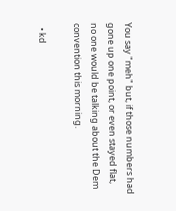You say "meh" but, if those numbers had gone up one point, or even stayed flat, no one would be talking about the Dem convention this morning.

  • kd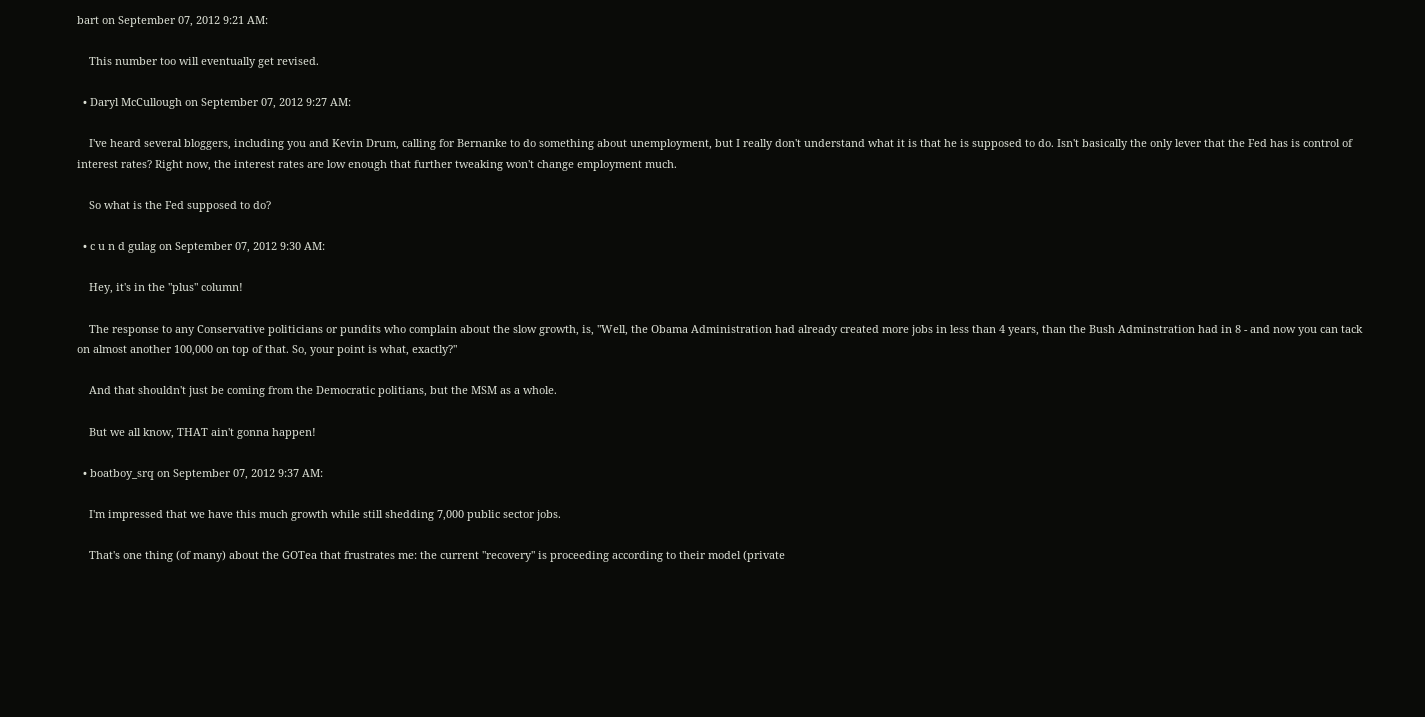bart on September 07, 2012 9:21 AM:

    This number too will eventually get revised.

  • Daryl McCullough on September 07, 2012 9:27 AM:

    I've heard several bloggers, including you and Kevin Drum, calling for Bernanke to do something about unemployment, but I really don't understand what it is that he is supposed to do. Isn't basically the only lever that the Fed has is control of interest rates? Right now, the interest rates are low enough that further tweaking won't change employment much.

    So what is the Fed supposed to do?

  • c u n d gulag on September 07, 2012 9:30 AM:

    Hey, it's in the "plus" column!

    The response to any Conservative politicians or pundits who complain about the slow growth, is, "Well, the Obama Administration had already created more jobs in less than 4 years, than the Bush Adminstration had in 8 - and now you can tack on almost another 100,000 on top of that. So, your point is what, exactly?"

    And that shouldn't just be coming from the Democratic politians, but the MSM as a whole.

    But we all know, THAT ain't gonna happen!

  • boatboy_srq on September 07, 2012 9:37 AM:

    I'm impressed that we have this much growth while still shedding 7,000 public sector jobs.

    That's one thing (of many) about the GOTea that frustrates me: the current "recovery" is proceeding according to their model (private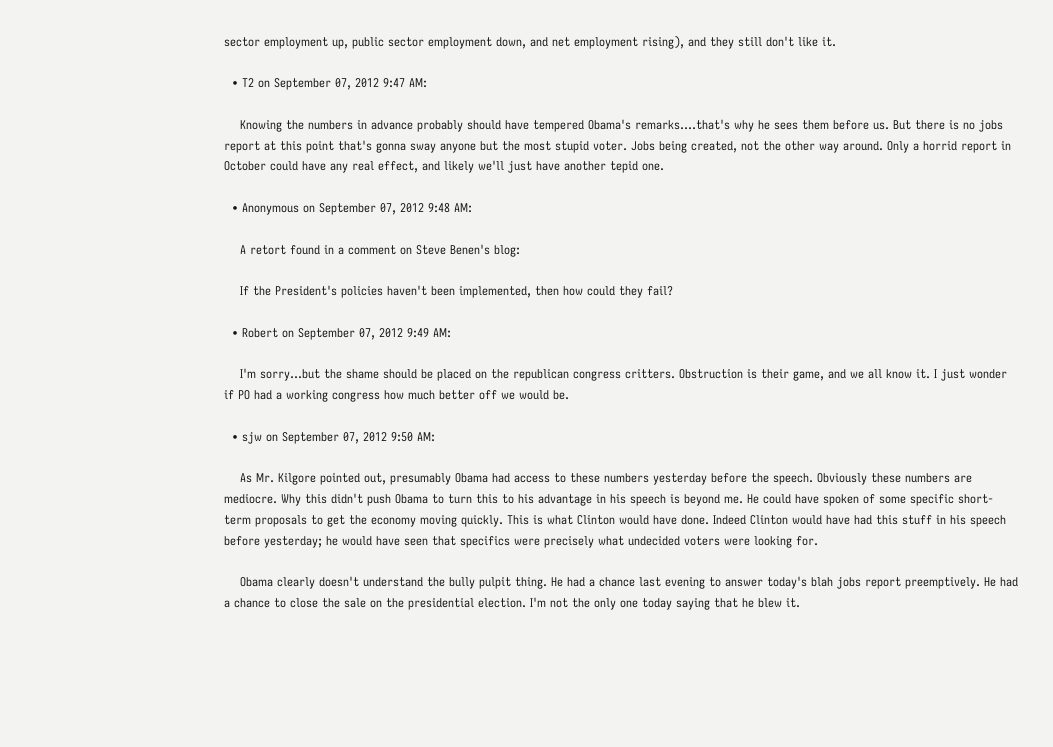sector employment up, public sector employment down, and net employment rising), and they still don't like it.

  • T2 on September 07, 2012 9:47 AM:

    Knowing the numbers in advance probably should have tempered Obama's remarks....that's why he sees them before us. But there is no jobs report at this point that's gonna sway anyone but the most stupid voter. Jobs being created, not the other way around. Only a horrid report in October could have any real effect, and likely we'll just have another tepid one.

  • Anonymous on September 07, 2012 9:48 AM:

    A retort found in a comment on Steve Benen's blog:

    If the President's policies haven't been implemented, then how could they fail?

  • Robert on September 07, 2012 9:49 AM:

    I'm sorry...but the shame should be placed on the republican congress critters. Obstruction is their game, and we all know it. I just wonder if PO had a working congress how much better off we would be.

  • sjw on September 07, 2012 9:50 AM:

    As Mr. Kilgore pointed out, presumably Obama had access to these numbers yesterday before the speech. Obviously these numbers are mediocre. Why this didn't push Obama to turn this to his advantage in his speech is beyond me. He could have spoken of some specific short-term proposals to get the economy moving quickly. This is what Clinton would have done. Indeed Clinton would have had this stuff in his speech before yesterday; he would have seen that specifics were precisely what undecided voters were looking for.

    Obama clearly doesn't understand the bully pulpit thing. He had a chance last evening to answer today's blah jobs report preemptively. He had a chance to close the sale on the presidential election. I'm not the only one today saying that he blew it.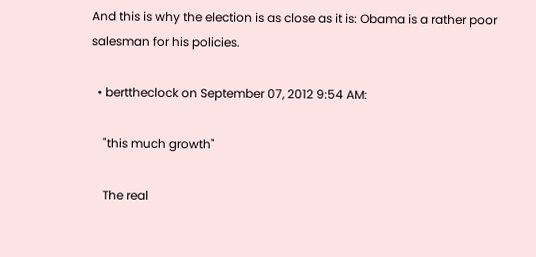And this is why the election is as close as it is: Obama is a rather poor salesman for his policies.

  • berttheclock on September 07, 2012 9:54 AM:

    "this much growth"

    The real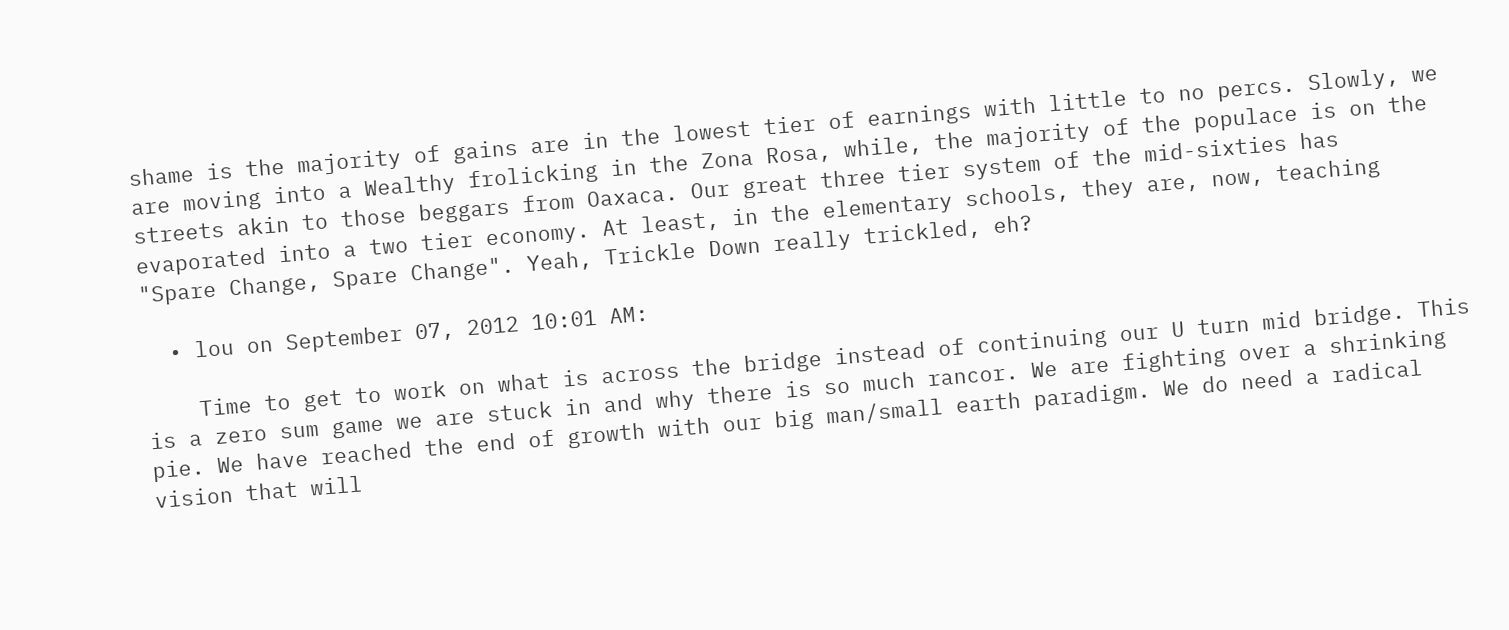shame is the majority of gains are in the lowest tier of earnings with little to no percs. Slowly, we are moving into a Wealthy frolicking in the Zona Rosa, while, the majority of the populace is on the streets akin to those beggars from Oaxaca. Our great three tier system of the mid-sixties has evaporated into a two tier economy. At least, in the elementary schools, they are, now, teaching "Spare Change, Spare Change". Yeah, Trickle Down really trickled, eh?

  • lou on September 07, 2012 10:01 AM:

    Time to get to work on what is across the bridge instead of continuing our U turn mid bridge. This is a zero sum game we are stuck in and why there is so much rancor. We are fighting over a shrinking pie. We have reached the end of growth with our big man/small earth paradigm. We do need a radical vision that will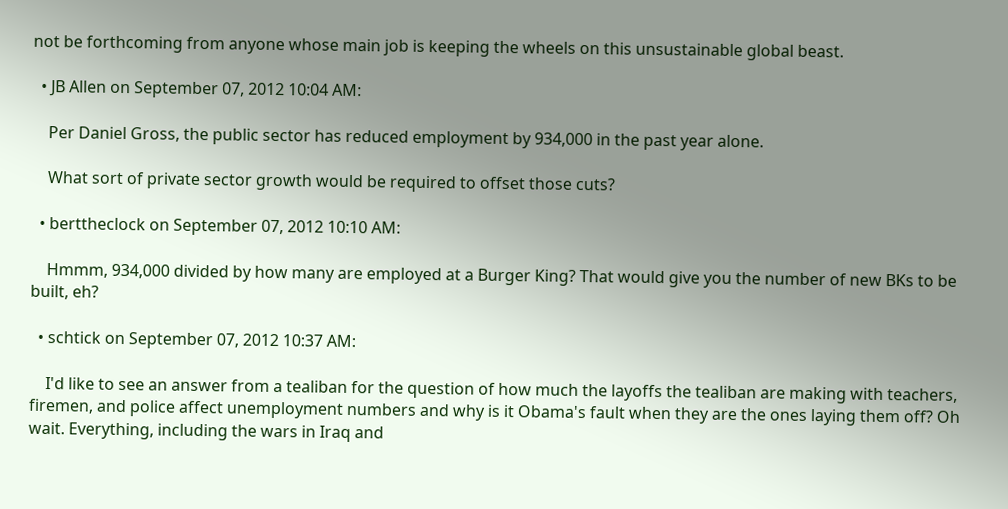not be forthcoming from anyone whose main job is keeping the wheels on this unsustainable global beast.

  • JB Allen on September 07, 2012 10:04 AM:

    Per Daniel Gross, the public sector has reduced employment by 934,000 in the past year alone.

    What sort of private sector growth would be required to offset those cuts?

  • berttheclock on September 07, 2012 10:10 AM:

    Hmmm, 934,000 divided by how many are employed at a Burger King? That would give you the number of new BKs to be built, eh?

  • schtick on September 07, 2012 10:37 AM:

    I'd like to see an answer from a tealiban for the question of how much the layoffs the tealiban are making with teachers, firemen, and police affect unemployment numbers and why is it Obama's fault when they are the ones laying them off? Oh wait. Everything, including the wars in Iraq and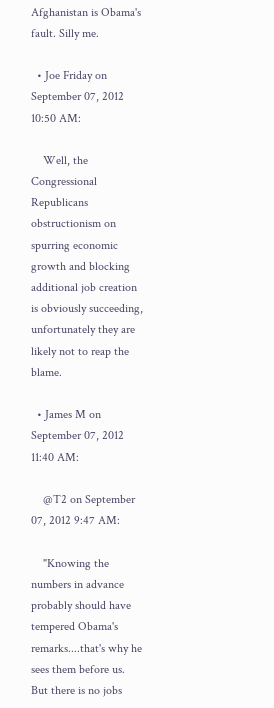Afghanistan is Obama's fault. Silly me.

  • Joe Friday on September 07, 2012 10:50 AM:

    Well, the Congressional Republicans obstructionism on spurring economic growth and blocking additional job creation is obviously succeeding, unfortunately they are likely not to reap the blame.

  • James M on September 07, 2012 11:40 AM:

    @T2 on September 07, 2012 9:47 AM:

    "Knowing the numbers in advance probably should have tempered Obama's remarks....that's why he sees them before us. But there is no jobs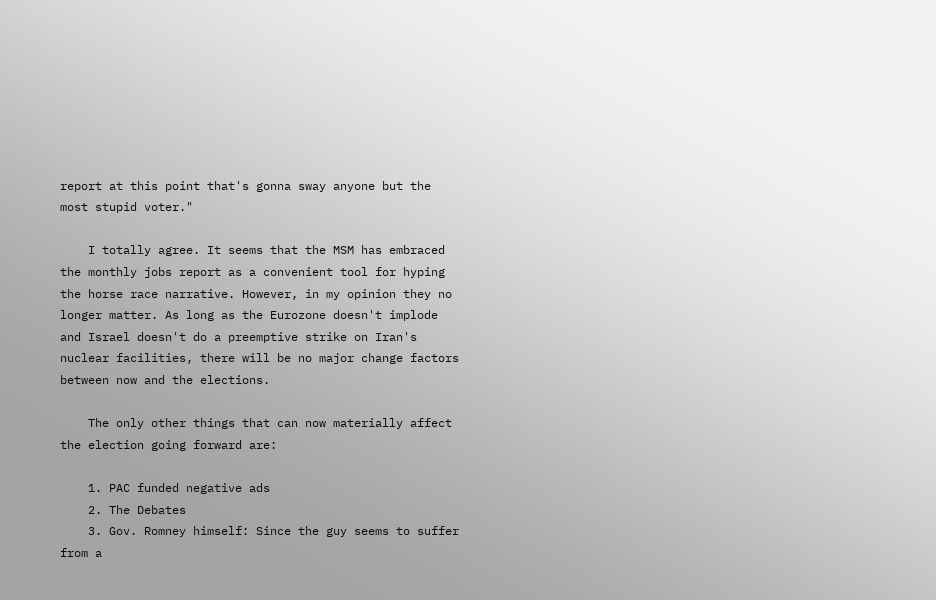report at this point that's gonna sway anyone but the most stupid voter."

    I totally agree. It seems that the MSM has embraced the monthly jobs report as a convenient tool for hyping the horse race narrative. However, in my opinion they no longer matter. As long as the Eurozone doesn't implode and Israel doesn't do a preemptive strike on Iran's nuclear facilities, there will be no major change factors between now and the elections.

    The only other things that can now materially affect the election going forward are:

    1. PAC funded negative ads
    2. The Debates
    3. Gov. Romney himself: Since the guy seems to suffer from a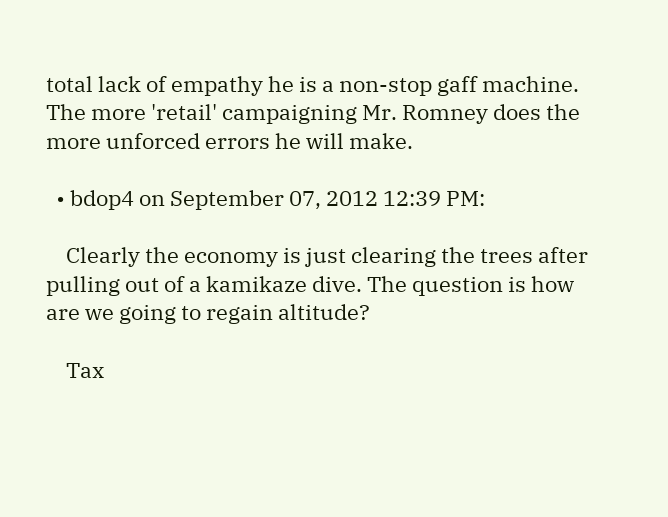total lack of empathy he is a non-stop gaff machine. The more 'retail' campaigning Mr. Romney does the more unforced errors he will make.

  • bdop4 on September 07, 2012 12:39 PM:

    Clearly the economy is just clearing the trees after pulling out of a kamikaze dive. The question is how are we going to regain altitude?

    Tax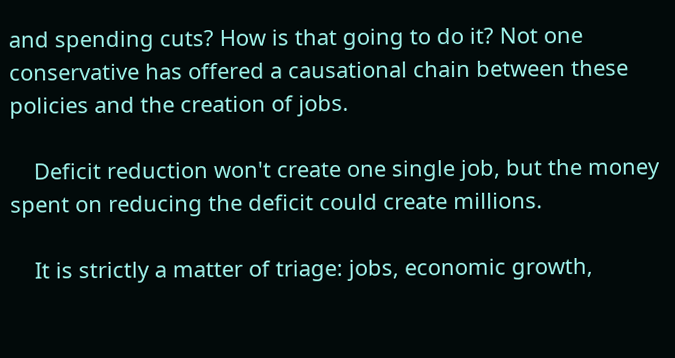and spending cuts? How is that going to do it? Not one conservative has offered a causational chain between these policies and the creation of jobs.

    Deficit reduction won't create one single job, but the money spent on reducing the deficit could create millions.

    It is strictly a matter of triage: jobs, economic growth,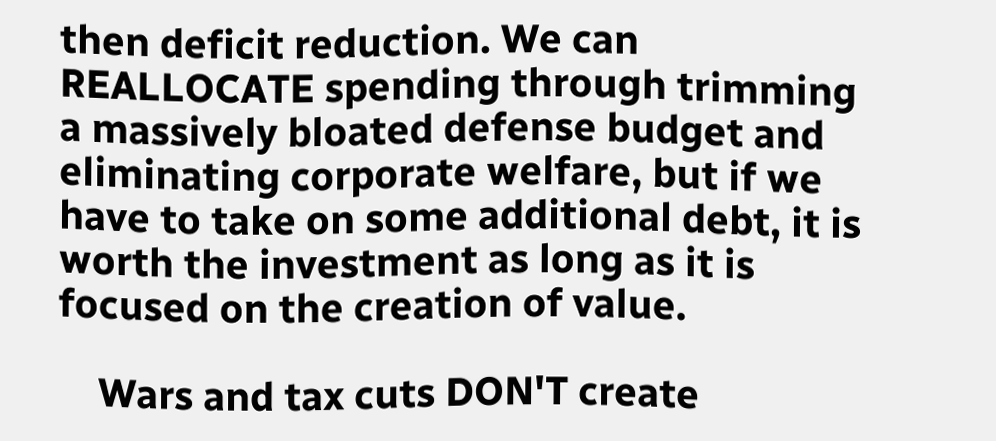then deficit reduction. We can REALLOCATE spending through trimming a massively bloated defense budget and eliminating corporate welfare, but if we have to take on some additional debt, it is worth the investment as long as it is focused on the creation of value.

    Wars and tax cuts DON'T create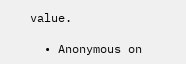value.

  • Anonymous on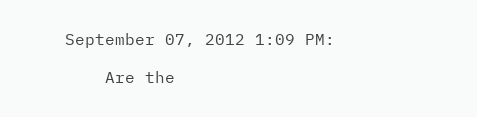September 07, 2012 1:09 PM:

    Are the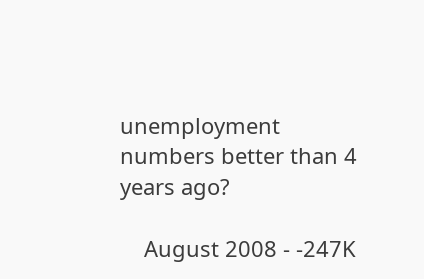unemployment numbers better than 4 years ago?

    August 2008 - -247K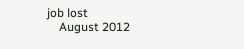job lost
    August 2012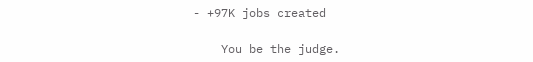- +97K jobs created

    You be the judge.